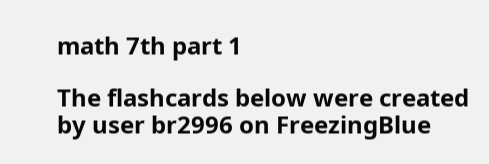math 7th part 1

The flashcards below were created by user br2996 on FreezingBlue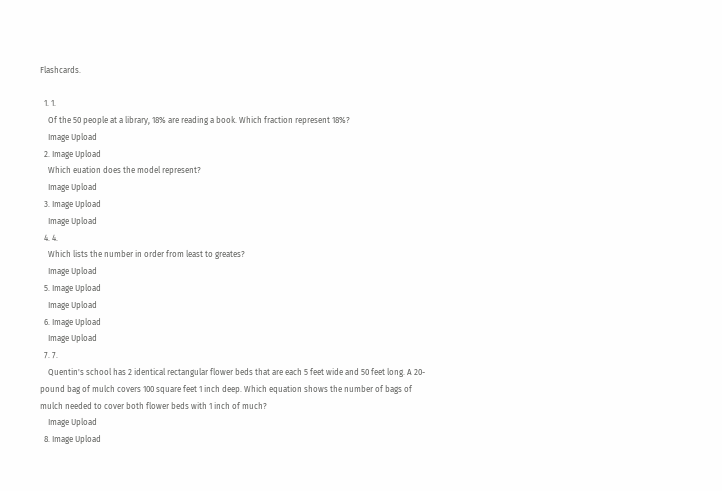Flashcards.

  1. 1.
    Of the 50 people at a library, 18% are reading a book. Which fraction represent 18%?
    Image Upload
  2. Image Upload
    Which euation does the model represent?
    Image Upload
  3. Image Upload
    Image Upload
  4. 4.
    Which lists the number in order from least to greates?
    Image Upload
  5. Image Upload
    Image Upload
  6. Image Upload
    Image Upload
  7. 7.
    Quentin's school has 2 identical rectangular flower beds that are each 5 feet wide and 50 feet long. A 20- pound bag of mulch covers 100 square feet 1 inch deep. Which equation shows the number of bags of mulch needed to cover both flower beds with 1 inch of much?
    Image Upload
  8. Image Upload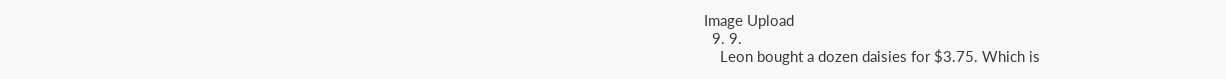Image Upload
  9. 9.
    Leon bought a dozen daisies for $3.75. Which is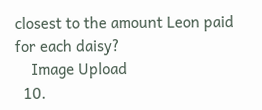closest to the amount Leon paid for each daisy?
    Image Upload
  10.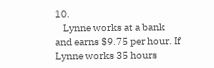10.
    Lynne works at a bank and earns $9.75 per hour. If Lynne works 35 hours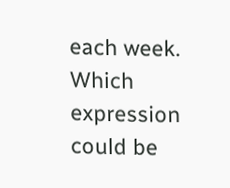each week. Which expression could be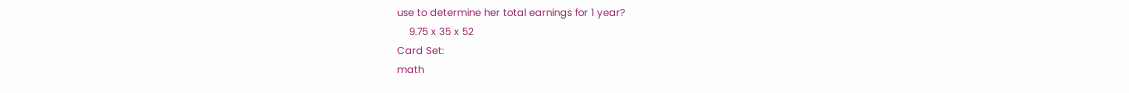use to determine her total earnings for 1 year?
    9.75 x 35 x 52
Card Set:
math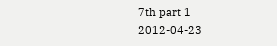7th part 1
2012-04-23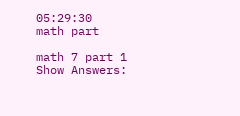05:29:30
math part

math 7 part 1
Show Answers: